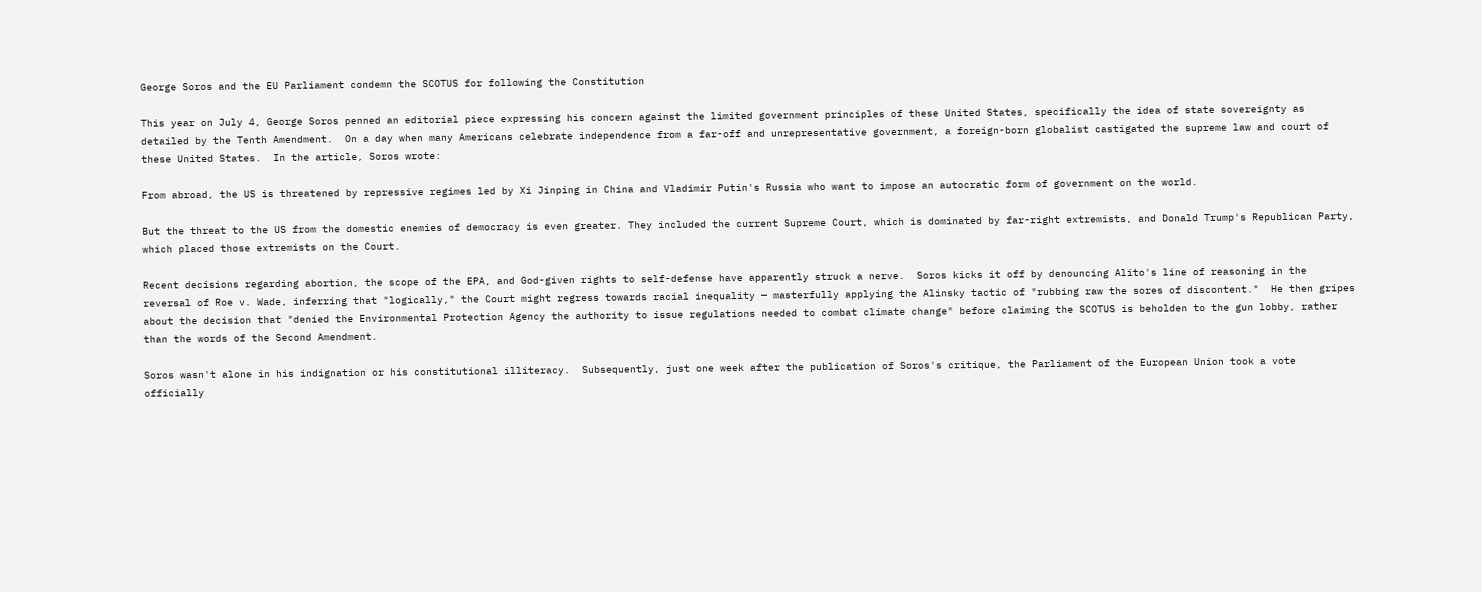George Soros and the EU Parliament condemn the SCOTUS for following the Constitution

This year on July 4, George Soros penned an editorial piece expressing his concern against the limited government principles of these United States, specifically the idea of state sovereignty as detailed by the Tenth Amendment.  On a day when many Americans celebrate independence from a far-off and unrepresentative government, a foreign-born globalist castigated the supreme law and court of these United States.  In the article, Soros wrote:

From abroad, the US is threatened by repressive regimes led by Xi Jinping in China and Vladimir Putin's Russia who want to impose an autocratic form of government on the world.

But the threat to the US from the domestic enemies of democracy is even greater. They included the current Supreme Court, which is dominated by far-right extremists, and Donald Trump's Republican Party, which placed those extremists on the Court.

Recent decisions regarding abortion, the scope of the EPA, and God-given rights to self-defense have apparently struck a nerve.  Soros kicks it off by denouncing Alito's line of reasoning in the reversal of Roe v. Wade, inferring that "logically," the Court might regress towards racial inequality — masterfully applying the Alinsky tactic of "rubbing raw the sores of discontent."  He then gripes about the decision that "denied the Environmental Protection Agency the authority to issue regulations needed to combat climate change" before claiming the SCOTUS is beholden to the gun lobby, rather than the words of the Second Amendment.

Soros wasn't alone in his indignation or his constitutional illiteracy.  Subsequently, just one week after the publication of Soros's critique, the Parliament of the European Union took a vote officially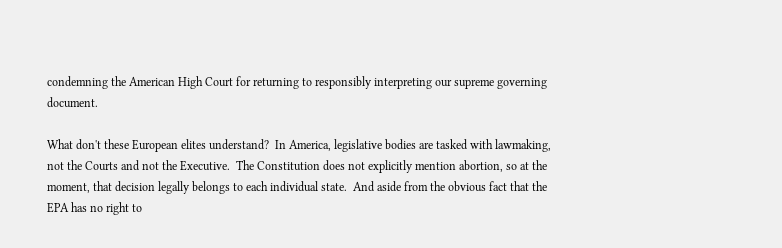condemning the American High Court for returning to responsibly interpreting our supreme governing document.

What don't these European elites understand?  In America, legislative bodies are tasked with lawmaking, not the Courts and not the Executive.  The Constitution does not explicitly mention abortion, so at the moment, that decision legally belongs to each individual state.  And aside from the obvious fact that the EPA has no right to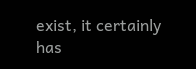exist, it certainly has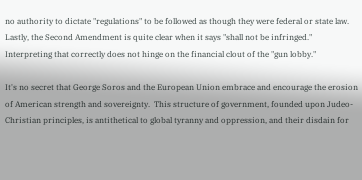no authority to dictate "regulations" to be followed as though they were federal or state law.  Lastly, the Second Amendment is quite clear when it says "shall not be infringed."  Interpreting that correctly does not hinge on the financial clout of the "gun lobby."

It's no secret that George Soros and the European Union embrace and encourage the erosion of American strength and sovereignty.  This structure of government, founded upon Judeo-Christian principles, is antithetical to global tyranny and oppression, and their disdain for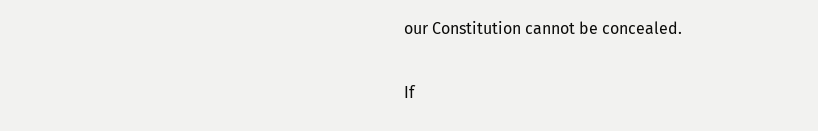our Constitution cannot be concealed.

If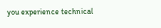you experience technical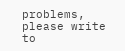problems, please write to